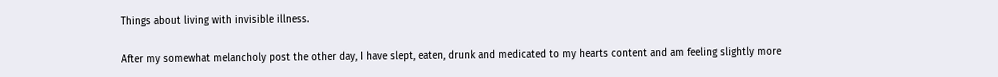Things about living with invisible illness.

After my somewhat melancholy post the other day, I have slept, eaten, drunk and medicated to my hearts content and am feeling slightly more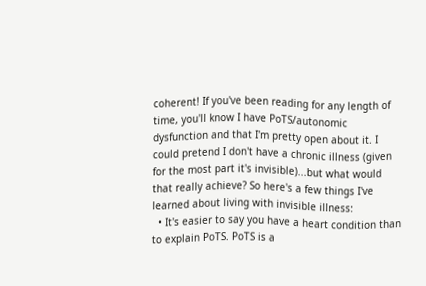coherent! If you've been reading for any length of time, you'll know I have PoTS/autonomic dysfunction and that I'm pretty open about it. I could pretend I don't have a chronic illness (given for the most part it's invisible)...but what would that really achieve? So here's a few things I've learned about living with invisible illness:
  • It's easier to say you have a heart condition than to explain PoTS. PoTS is a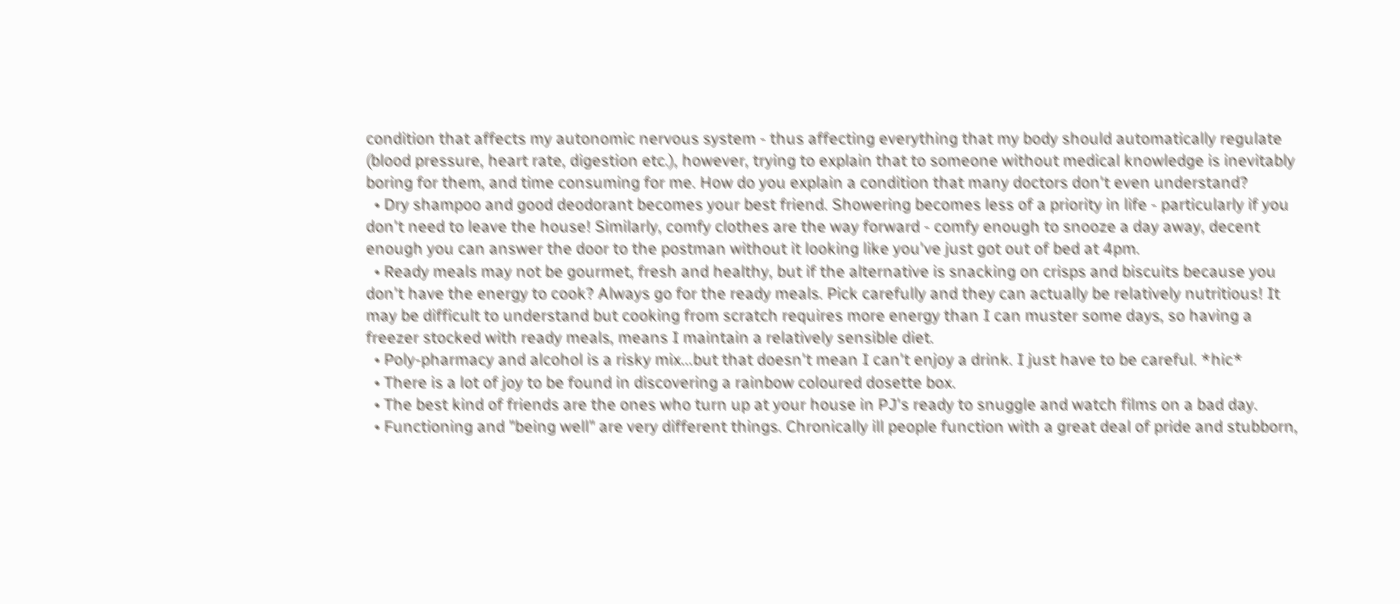condition that affects my autonomic nervous system - thus affecting everything that my body should automatically regulate (blood pressure, heart rate, digestion etc.), however, trying to explain that to someone without medical knowledge is inevitably boring for them, and time consuming for me. How do you explain a condition that many doctors don't even understand?
  • Dry shampoo and good deodorant becomes your best friend. Showering becomes less of a priority in life - particularly if you don't need to leave the house! Similarly, comfy clothes are the way forward - comfy enough to snooze a day away, decent enough you can answer the door to the postman without it looking like you've just got out of bed at 4pm.
  • Ready meals may not be gourmet, fresh and healthy, but if the alternative is snacking on crisps and biscuits because you don't have the energy to cook? Always go for the ready meals. Pick carefully and they can actually be relatively nutritious! It may be difficult to understand but cooking from scratch requires more energy than I can muster some days, so having a freezer stocked with ready meals, means I maintain a relatively sensible diet.
  • Poly-pharmacy and alcohol is a risky mix...but that doesn't mean I can't enjoy a drink. I just have to be careful. *hic*
  • There is a lot of joy to be found in discovering a rainbow coloured dosette box.
  • The best kind of friends are the ones who turn up at your house in PJ's ready to snuggle and watch films on a bad day.
  • Functioning and "being well" are very different things. Chronically ill people function with a great deal of pride and stubborn,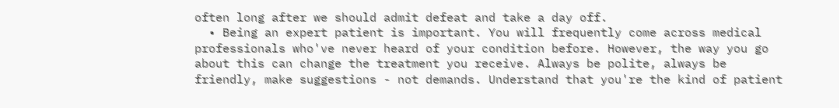often long after we should admit defeat and take a day off.
  • Being an expert patient is important. You will frequently come across medical professionals who've never heard of your condition before. However, the way you go about this can change the treatment you receive. Always be polite, always be friendly, make suggestions - not demands. Understand that you're the kind of patient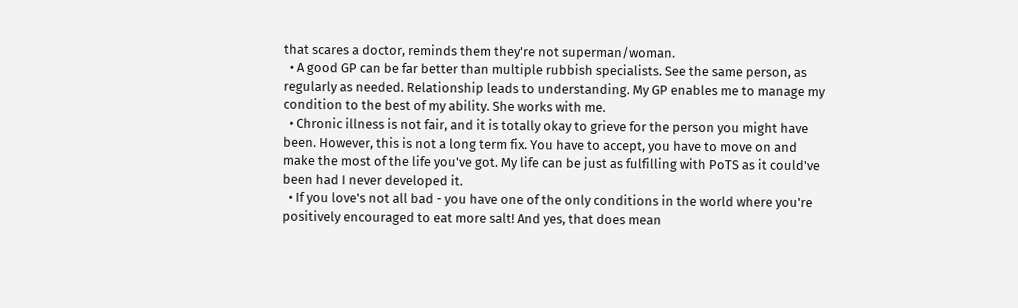that scares a doctor, reminds them they're not superman/woman.
  • A good GP can be far better than multiple rubbish specialists. See the same person, as regularly as needed. Relationship leads to understanding. My GP enables me to manage my condition to the best of my ability. She works with me.
  • Chronic illness is not fair, and it is totally okay to grieve for the person you might have been. However, this is not a long term fix. You have to accept, you have to move on and make the most of the life you've got. My life can be just as fulfilling with PoTS as it could've been had I never developed it.
  • If you love's not all bad - you have one of the only conditions in the world where you're positively encouraged to eat more salt! And yes, that does mean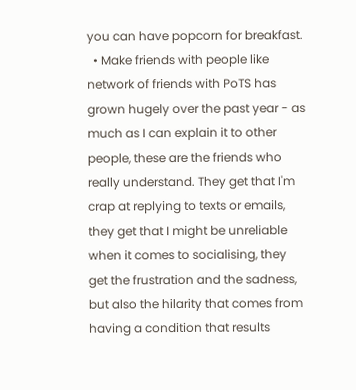you can have popcorn for breakfast.
  • Make friends with people like network of friends with PoTS has grown hugely over the past year - as much as I can explain it to other people, these are the friends who really understand. They get that I'm crap at replying to texts or emails, they get that I might be unreliable when it comes to socialising, they get the frustration and the sadness, but also the hilarity that comes from having a condition that results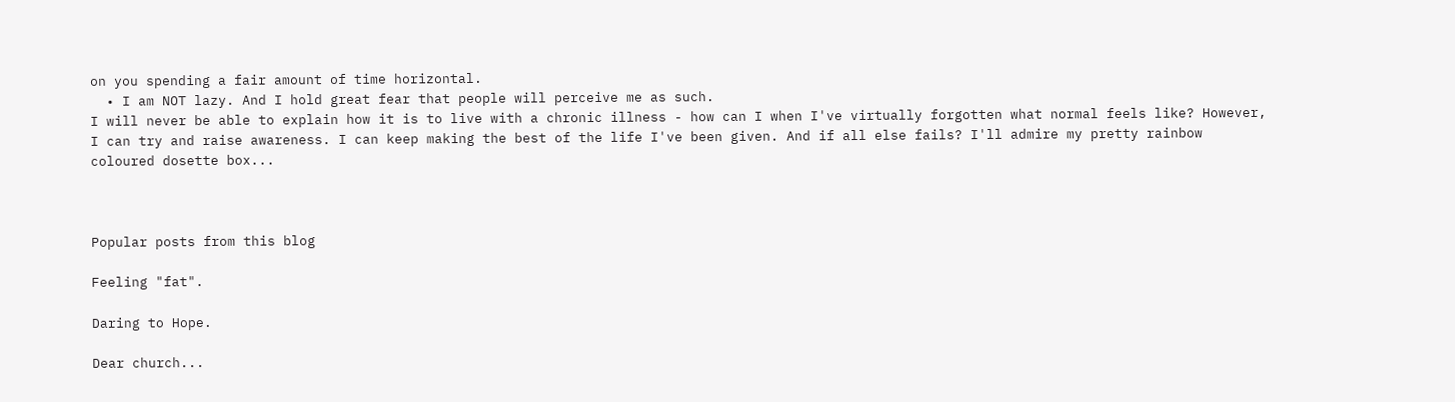on you spending a fair amount of time horizontal.
  • I am NOT lazy. And I hold great fear that people will perceive me as such.
I will never be able to explain how it is to live with a chronic illness - how can I when I've virtually forgotten what normal feels like? However, I can try and raise awareness. I can keep making the best of the life I've been given. And if all else fails? I'll admire my pretty rainbow coloured dosette box...



Popular posts from this blog

Feeling "fat".

Daring to Hope.

Dear church...